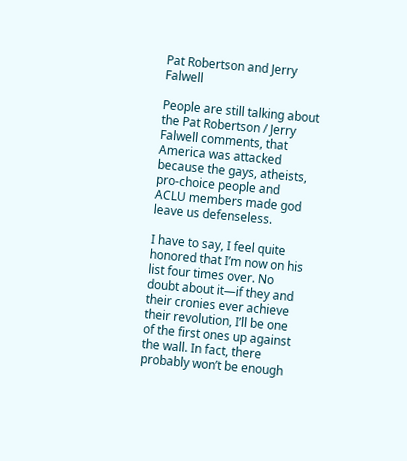Pat Robertson and Jerry Falwell

People are still talking about the Pat Robertson / Jerry Falwell comments, that America was attacked because the gays, atheists, pro-choice people and ACLU members made god leave us defenseless.

I have to say, I feel quite honored that I’m now on his list four times over. No doubt about it—if they and their cronies ever achieve their revolution, I’ll be one of the first ones up against the wall. In fact, there probably won’t be enough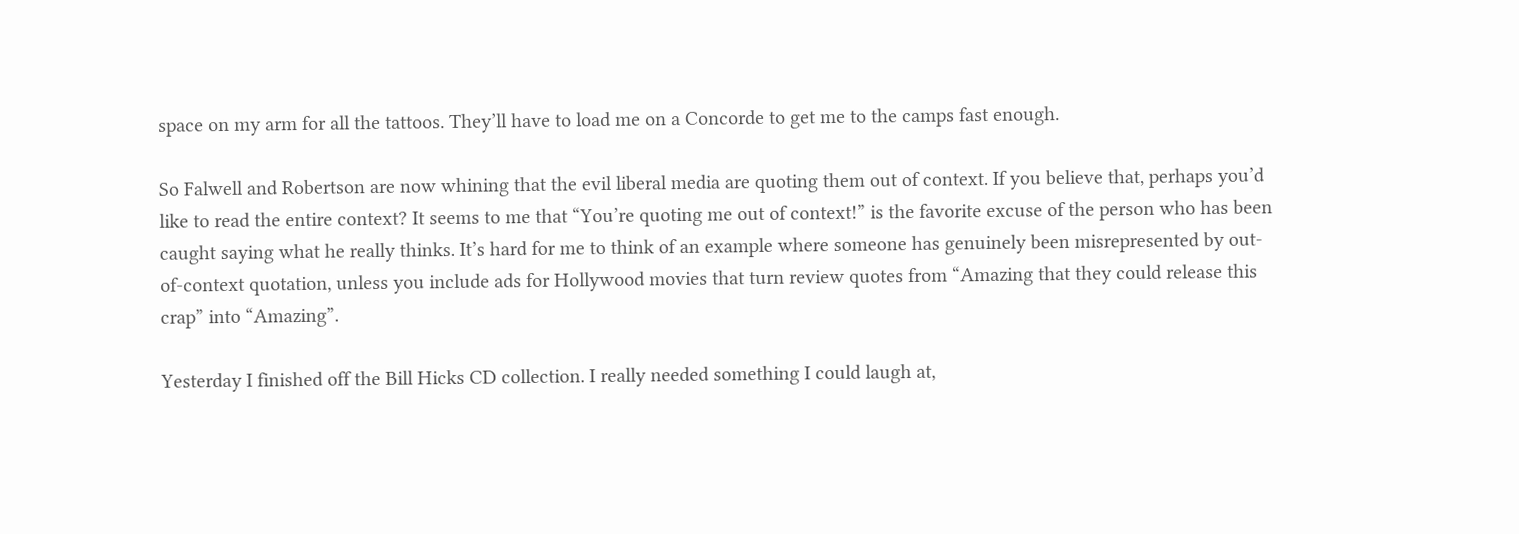space on my arm for all the tattoos. They’ll have to load me on a Concorde to get me to the camps fast enough.

So Falwell and Robertson are now whining that the evil liberal media are quoting them out of context. If you believe that, perhaps you’d like to read the entire context? It seems to me that “You’re quoting me out of context!” is the favorite excuse of the person who has been caught saying what he really thinks. It’s hard for me to think of an example where someone has genuinely been misrepresented by out-of-context quotation, unless you include ads for Hollywood movies that turn review quotes from “Amazing that they could release this crap” into “Amazing”.

Yesterday I finished off the Bill Hicks CD collection. I really needed something I could laugh at,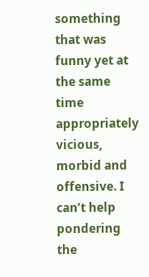something that was funny yet at the same time appropriately vicious, morbid and offensive. I can’t help pondering the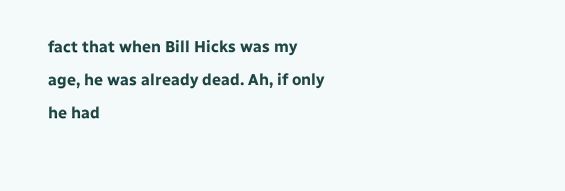fact that when Bill Hicks was my age, he was already dead. Ah, if only he had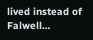lived instead of Falwell…